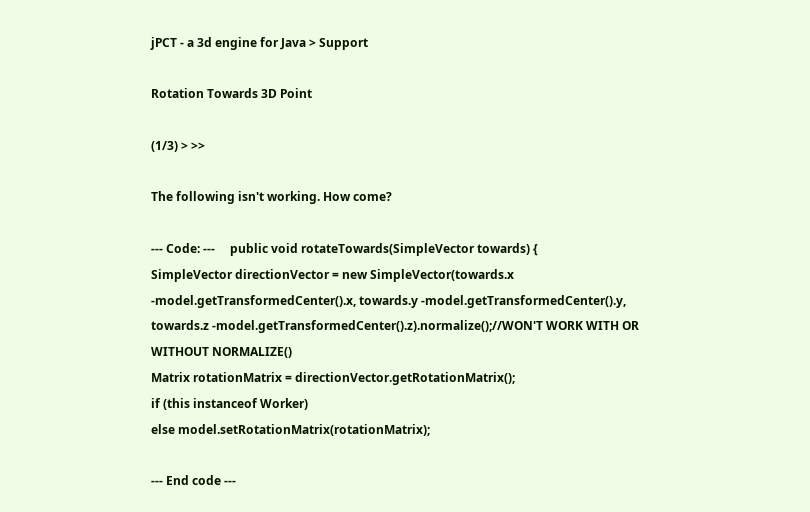jPCT - a 3d engine for Java > Support

Rotation Towards 3D Point

(1/3) > >>

The following isn't working. How come?

--- Code: ---     public void rotateTowards(SimpleVector towards) {
SimpleVector directionVector = new SimpleVector(towards.x -model.getTransformedCenter().x, towards.y -model.getTransformedCenter().y, towards.z -model.getTransformedCenter().z).normalize();//WON'T WORK WITH OR WITHOUT NORMALIZE()
Matrix rotationMatrix = directionVector.getRotationMatrix();
if (this instanceof Worker)
else model.setRotationMatrix(rotationMatrix);

--- End code ---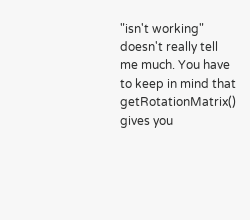"isn't working" doesn't really tell me much. You have to keep in mind that getRotationMatrix() gives you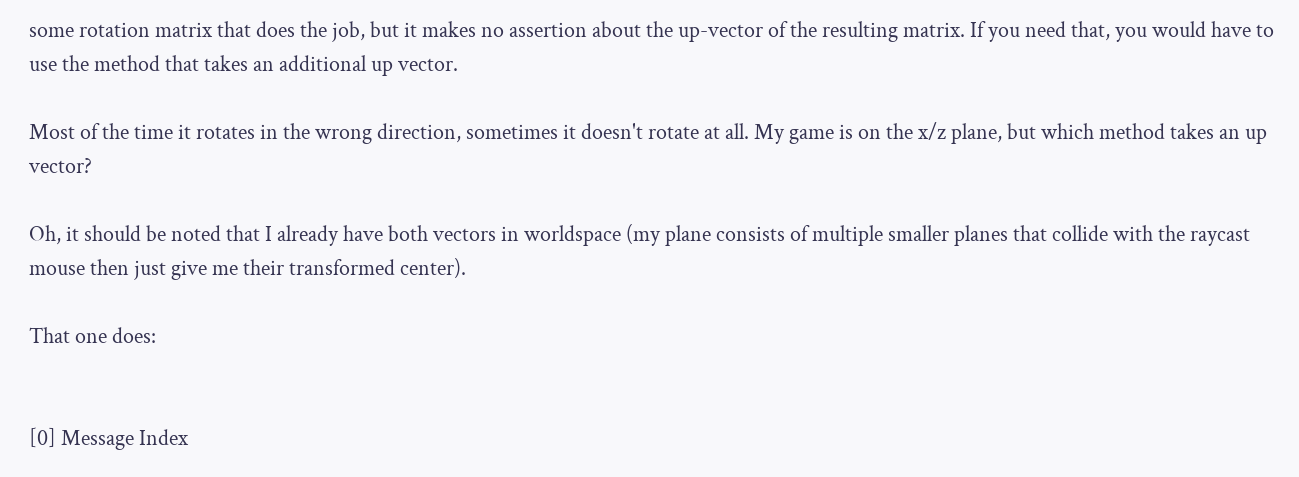some rotation matrix that does the job, but it makes no assertion about the up-vector of the resulting matrix. If you need that, you would have to use the method that takes an additional up vector.

Most of the time it rotates in the wrong direction, sometimes it doesn't rotate at all. My game is on the x/z plane, but which method takes an up vector?

Oh, it should be noted that I already have both vectors in worldspace (my plane consists of multiple smaller planes that collide with the raycast mouse then just give me their transformed center).

That one does:


[0] Message Index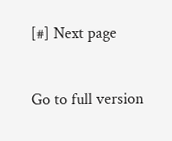[#] Next page

Go to full version